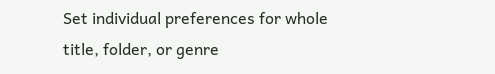Set individual preferences for whole title, folder, or genre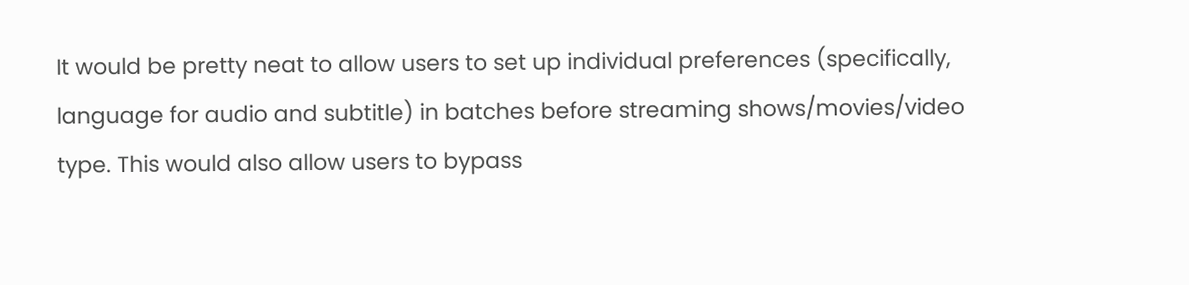It would be pretty neat to allow users to set up individual preferences (specifically, language for audio and subtitle) in batches before streaming shows/movies/video type. This would also allow users to bypass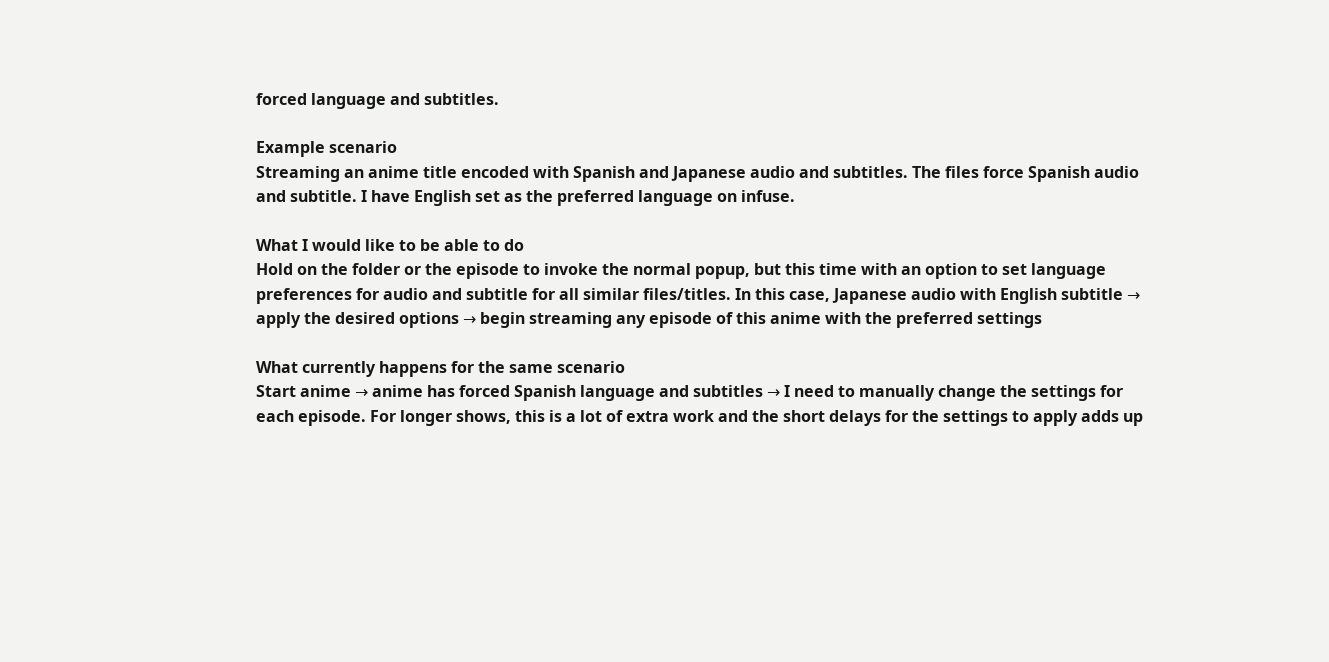forced language and subtitles.

Example scenario
Streaming an anime title encoded with Spanish and Japanese audio and subtitles. The files force Spanish audio and subtitle. I have English set as the preferred language on infuse.

What I would like to be able to do
Hold on the folder or the episode to invoke the normal popup, but this time with an option to set language preferences for audio and subtitle for all similar files/titles. In this case, Japanese audio with English subtitle → apply the desired options → begin streaming any episode of this anime with the preferred settings

What currently happens for the same scenario
Start anime → anime has forced Spanish language and subtitles → I need to manually change the settings for each episode. For longer shows, this is a lot of extra work and the short delays for the settings to apply adds up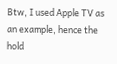Btw, I used Apple TV as an example, hence the hold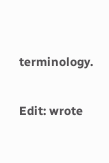terminology.

Edit: wrote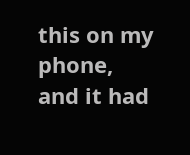this on my phone, and it had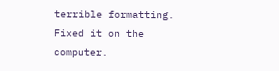terrible formatting. Fixed it on the computer.